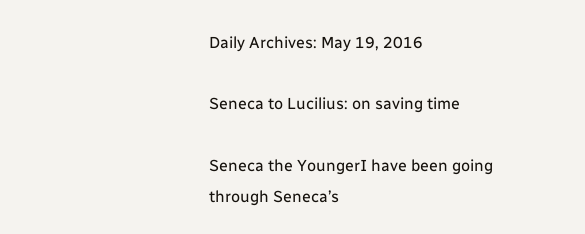Daily Archives: May 19, 2016

Seneca to Lucilius: on saving time

Seneca the YoungerI have been going through Seneca’s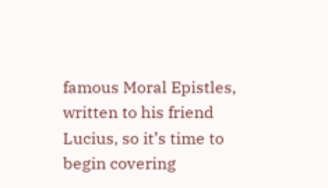famous Moral Epistles, written to his friend Lucius, so it’s time to begin covering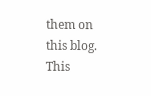them on this blog. This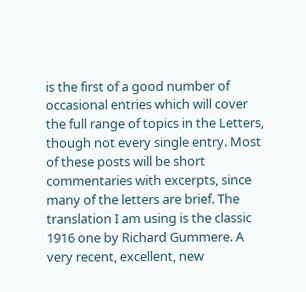is the first of a good number of occasional entries which will cover the full range of topics in the Letters, though not every single entry. Most of these posts will be short commentaries with excerpts, since many of the letters are brief. The translation I am using is the classic 1916 one by Richard Gummere. A very recent, excellent, new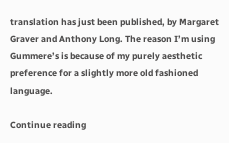translation has just been published, by Margaret Graver and Anthony Long. The reason I’m using Gummere’s is because of my purely aesthetic preference for a slightly more old fashioned language.

Continue reading